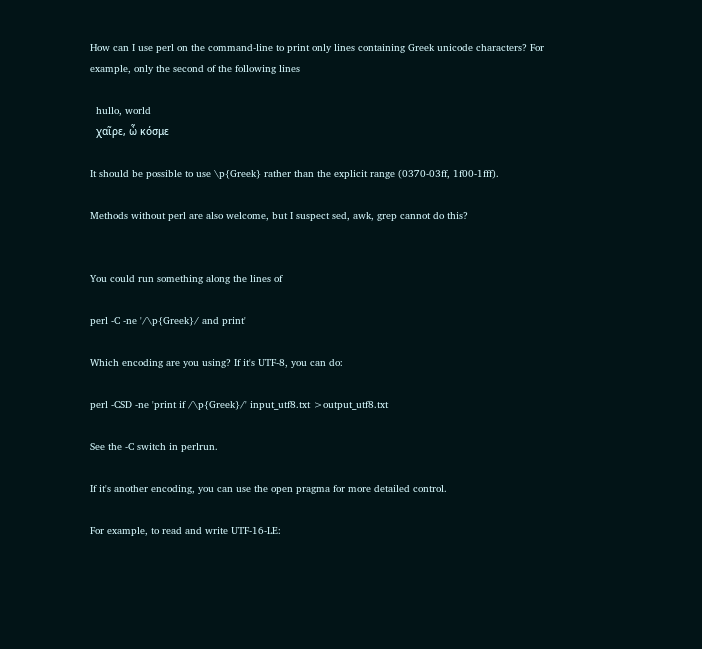How can I use perl on the command-line to print only lines containing Greek unicode characters? For example, only the second of the following lines

  hullo, world
  χαῖρε, ὦ κόσμε

It should be possible to use \p{Greek} rather than the explicit range (0370-03ff, 1f00-1fff).

Methods without perl are also welcome, but I suspect sed, awk, grep cannot do this?


You could run something along the lines of

perl -C -ne '/\p{Greek}/ and print'

Which encoding are you using? If it's UTF-8, you can do:

perl -CSD -ne 'print if /\p{Greek}/' input_utf8.txt >output_utf8.txt

See the -C switch in perlrun.

If it's another encoding, you can use the open pragma for more detailed control.

For example, to read and write UTF-16-LE: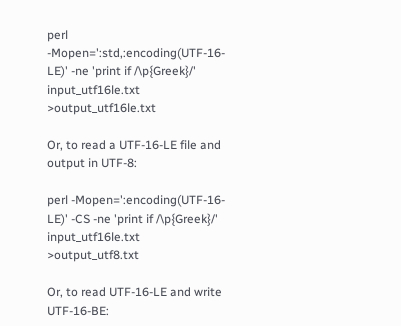perl -Mopen=':std,:encoding(UTF-16-LE)' -ne 'print if /\p{Greek}/' input_utf16le.txt >output_utf16le.txt

Or, to read a UTF-16-LE file and output in UTF-8:

perl -Mopen=':encoding(UTF-16-LE)' -CS -ne 'print if /\p{Greek}/' input_utf16le.txt >output_utf8.txt

Or, to read UTF-16-LE and write UTF-16-BE: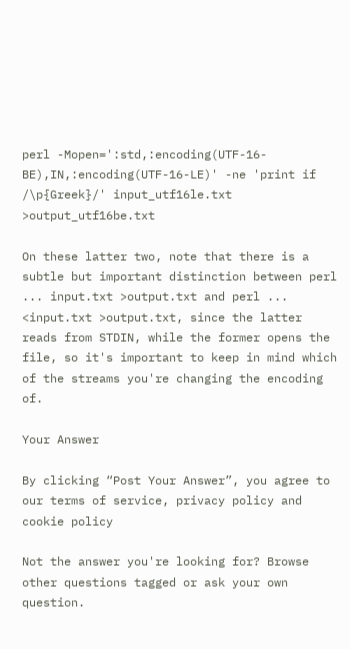perl -Mopen=':std,:encoding(UTF-16-BE),IN,:encoding(UTF-16-LE)' -ne 'print if /\p{Greek}/' input_utf16le.txt >output_utf16be.txt

On these latter two, note that there is a subtle but important distinction between perl ... input.txt >output.txt and perl ... <input.txt >output.txt, since the latter reads from STDIN, while the former opens the file, so it's important to keep in mind which of the streams you're changing the encoding of.

Your Answer

By clicking “Post Your Answer”, you agree to our terms of service, privacy policy and cookie policy

Not the answer you're looking for? Browse other questions tagged or ask your own question.